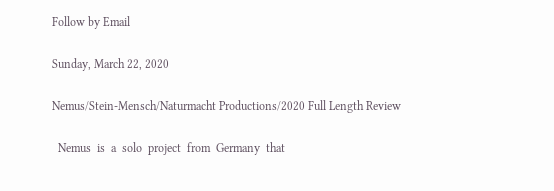Follow by Email

Sunday, March 22, 2020

Nemus/Stein-Mensch/Naturmacht Productions/2020 Full Length Review

  Nemus  is  a  solo  project  from  Germany  that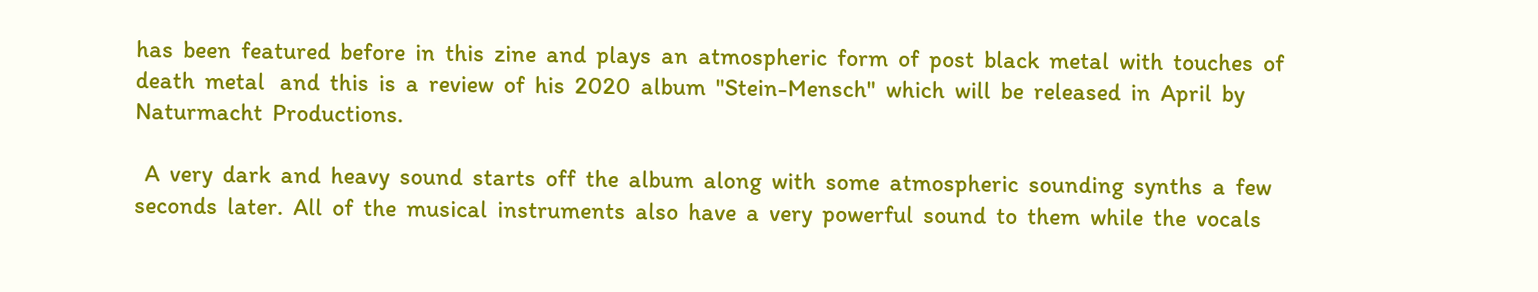has  been  featured  before  in  this  zine  and  plays  an  atmospheric  form  of  post  black  metal  with  touches  of  death  metal   and  this  is  a  review  of  his  2020  album  "Stein-Mensch"  which  will  be  released  in  April  by  Naturmacht  Productions.

  A  very  dark  and  heavy  sound  starts  off  the  album  along  with  some  atmospheric  sounding  synths  a  few  seconds  later.  All  of  the  musical  instruments  also  have  a  very  powerful  sound  to  them  while  the  vocals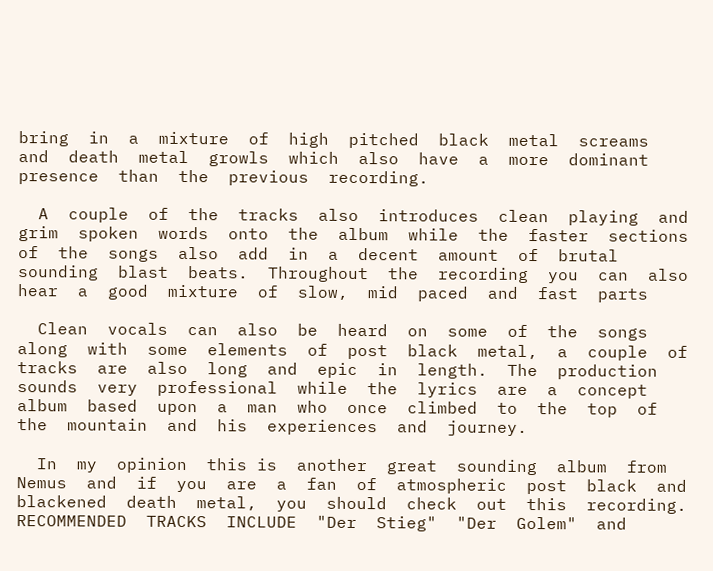bring  in  a  mixture  of  high  pitched  black  metal  screams  and  death  metal  growls  which  also  have  a  more  dominant  presence  than  the  previous  recording.

  A  couple  of  the  tracks  also  introduces  clean  playing  and  grim  spoken  words  onto  the  album  while  the  faster  sections  of  the  songs  also  add  in  a  decent  amount  of  brutal  sounding  blast  beats.  Throughout  the  recording  you  can  also  hear  a  good  mixture  of  slow,  mid  paced  and  fast  parts

  Clean  vocals  can  also  be  heard  on  some  of  the  songs  along  with  some  elements  of  post  black  metal,  a  couple  of  tracks  are  also  long  and  epic  in  length.  The  production  sounds  very  professional  while  the  lyrics  are  a  concept  album  based  upon  a  man  who  once  climbed  to  the  top  of  the  mountain  and  his  experiences  and  journey.

  In  my  opinion  this is  another  great  sounding  album  from  Nemus  and  if  you  are  a  fan  of  atmospheric  post  black  and  blackened  death  metal,  you  should  check  out  this  recording.  RECOMMENDED  TRACKS  INCLUDE  "Der  Stieg"  "Der  Golem"  and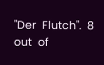"Der  Flutch".  8  out  of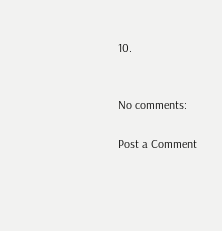10.


No comments:

Post a Comment